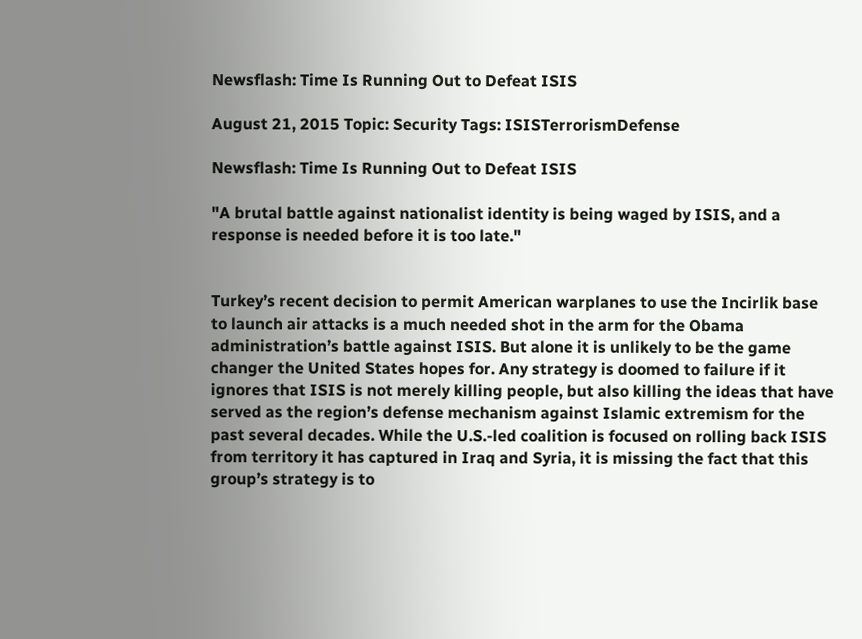Newsflash: Time Is Running Out to Defeat ISIS

August 21, 2015 Topic: Security Tags: ISISTerrorismDefense

Newsflash: Time Is Running Out to Defeat ISIS

"A brutal battle against nationalist identity is being waged by ISIS, and a response is needed before it is too late."


Turkey’s recent decision to permit American warplanes to use the Incirlik base to launch air attacks is a much needed shot in the arm for the Obama administration’s battle against ISIS. But alone it is unlikely to be the game changer the United States hopes for. Any strategy is doomed to failure if it ignores that ISIS is not merely killing people, but also killing the ideas that have served as the region’s defense mechanism against Islamic extremism for the past several decades. While the U.S.-led coalition is focused on rolling back ISIS from territory it has captured in Iraq and Syria, it is missing the fact that this group’s strategy is to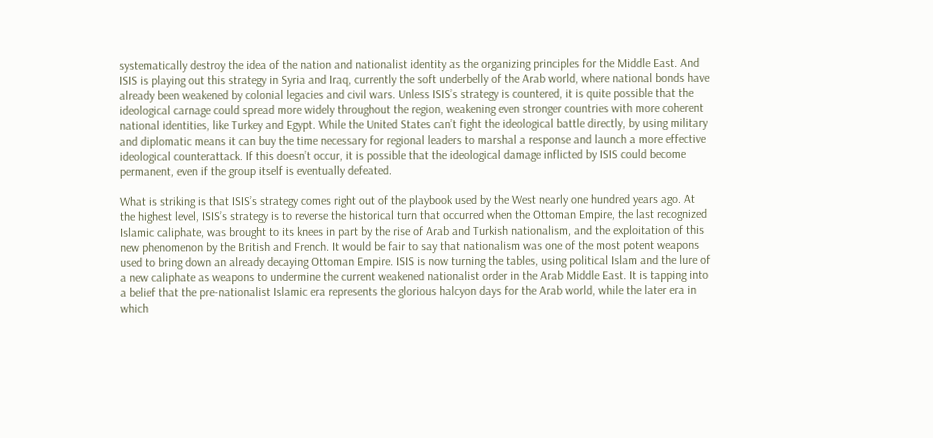systematically destroy the idea of the nation and nationalist identity as the organizing principles for the Middle East. And ISIS is playing out this strategy in Syria and Iraq, currently the soft underbelly of the Arab world, where national bonds have already been weakened by colonial legacies and civil wars. Unless ISIS’s strategy is countered, it is quite possible that the ideological carnage could spread more widely throughout the region, weakening even stronger countries with more coherent national identities, like Turkey and Egypt. While the United States can’t fight the ideological battle directly, by using military and diplomatic means it can buy the time necessary for regional leaders to marshal a response and launch a more effective ideological counterattack. If this doesn’t occur, it is possible that the ideological damage inflicted by ISIS could become permanent, even if the group itself is eventually defeated.

What is striking is that ISIS’s strategy comes right out of the playbook used by the West nearly one hundred years ago. At the highest level, ISIS’s strategy is to reverse the historical turn that occurred when the Ottoman Empire, the last recognized Islamic caliphate, was brought to its knees in part by the rise of Arab and Turkish nationalism, and the exploitation of this new phenomenon by the British and French. It would be fair to say that nationalism was one of the most potent weapons used to bring down an already decaying Ottoman Empire. ISIS is now turning the tables, using political Islam and the lure of a new caliphate as weapons to undermine the current weakened nationalist order in the Arab Middle East. It is tapping into a belief that the pre-nationalist Islamic era represents the glorious halcyon days for the Arab world, while the later era in which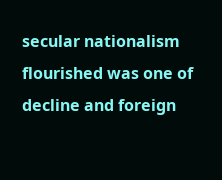secular nationalism flourished was one of decline and foreign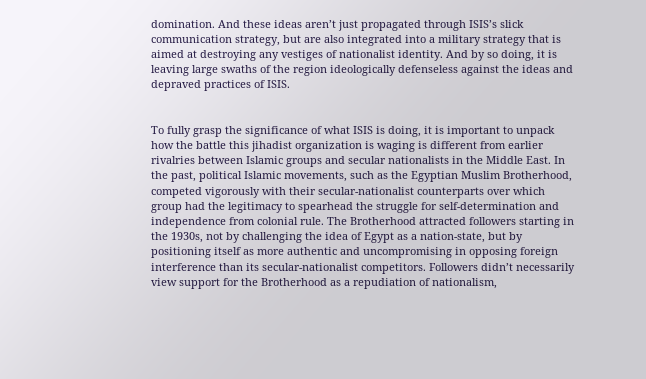domination. And these ideas aren’t just propagated through ISIS’s slick communication strategy, but are also integrated into a military strategy that is aimed at destroying any vestiges of nationalist identity. And by so doing, it is leaving large swaths of the region ideologically defenseless against the ideas and depraved practices of ISIS.


To fully grasp the significance of what ISIS is doing, it is important to unpack how the battle this jihadist organization is waging is different from earlier rivalries between Islamic groups and secular nationalists in the Middle East. In the past, political Islamic movements, such as the Egyptian Muslim Brotherhood, competed vigorously with their secular-nationalist counterparts over which group had the legitimacy to spearhead the struggle for self-determination and independence from colonial rule. The Brotherhood attracted followers starting in the 1930s, not by challenging the idea of Egypt as a nation-state, but by positioning itself as more authentic and uncompromising in opposing foreign interference than its secular-nationalist competitors. Followers didn’t necessarily view support for the Brotherhood as a repudiation of nationalism,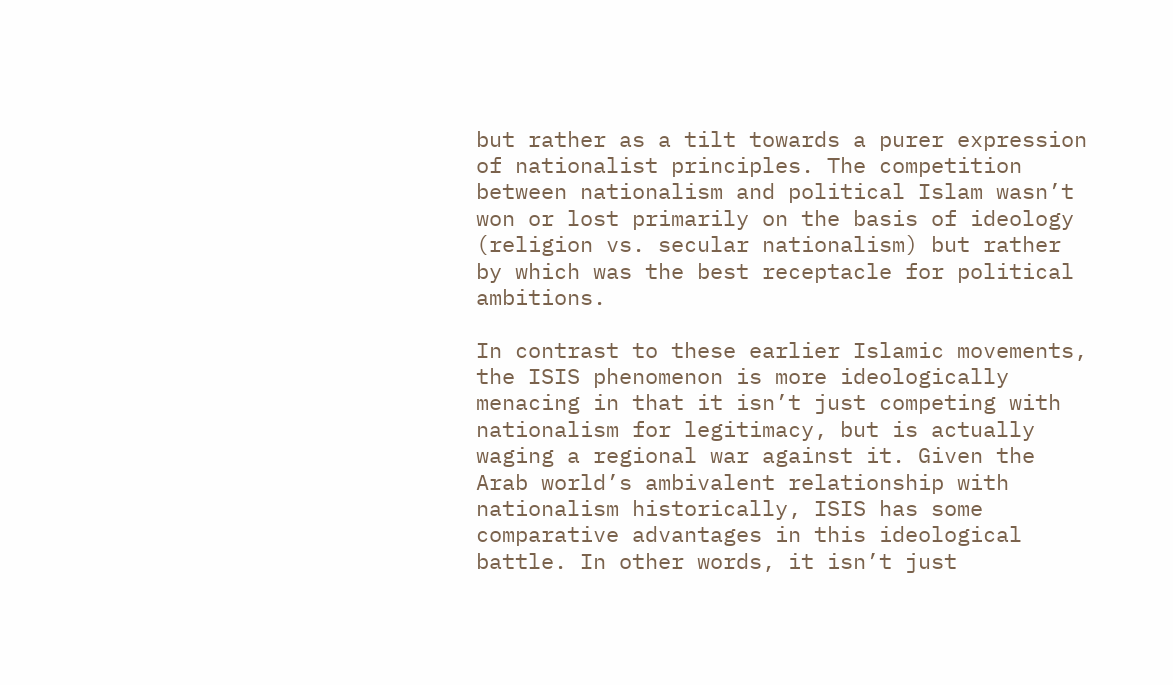but rather as a tilt towards a purer expression of nationalist principles. The competition between nationalism and political Islam wasn’t won or lost primarily on the basis of ideology (religion vs. secular nationalism) but rather by which was the best receptacle for political ambitions.

In contrast to these earlier Islamic movements, the ISIS phenomenon is more ideologically menacing in that it isn’t just competing with nationalism for legitimacy, but is actually waging a regional war against it. Given the Arab world’s ambivalent relationship with nationalism historically, ISIS has some comparative advantages in this ideological battle. In other words, it isn’t just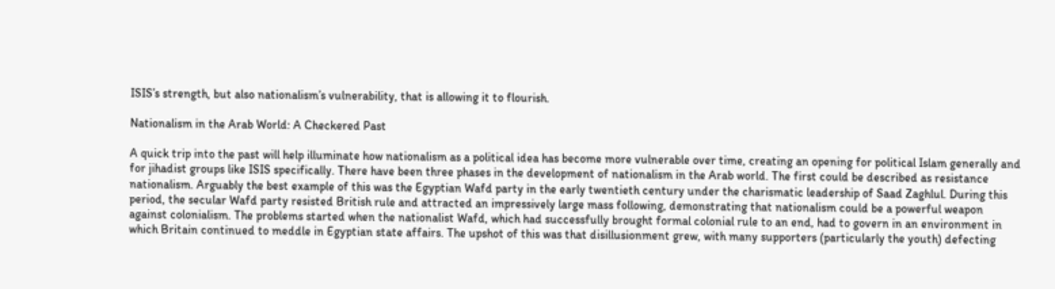ISIS’s strength, but also nationalism’s vulnerability, that is allowing it to flourish.

Nationalism in the Arab World: A Checkered Past

A quick trip into the past will help illuminate how nationalism as a political idea has become more vulnerable over time, creating an opening for political Islam generally and for jihadist groups like ISIS specifically. There have been three phases in the development of nationalism in the Arab world. The first could be described as resistance nationalism. Arguably the best example of this was the Egyptian Wafd party in the early twentieth century under the charismatic leadership of Saad Zaghlul. During this period, the secular Wafd party resisted British rule and attracted an impressively large mass following, demonstrating that nationalism could be a powerful weapon against colonialism. The problems started when the nationalist Wafd, which had successfully brought formal colonial rule to an end, had to govern in an environment in which Britain continued to meddle in Egyptian state affairs. The upshot of this was that disillusionment grew, with many supporters (particularly the youth) defecting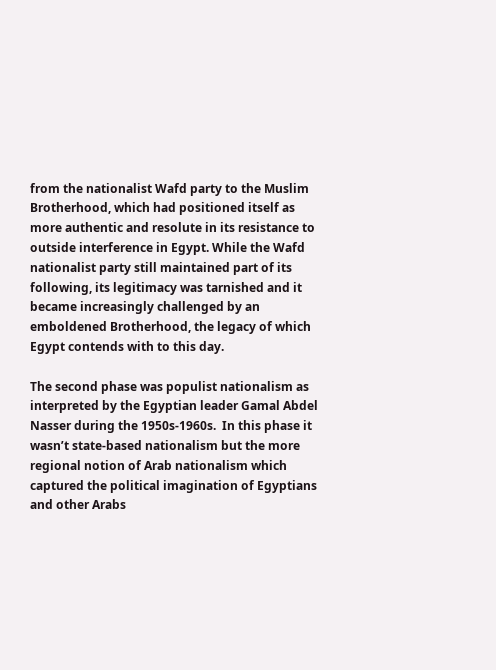from the nationalist Wafd party to the Muslim Brotherhood, which had positioned itself as more authentic and resolute in its resistance to outside interference in Egypt. While the Wafd nationalist party still maintained part of its following, its legitimacy was tarnished and it became increasingly challenged by an emboldened Brotherhood, the legacy of which Egypt contends with to this day.

The second phase was populist nationalism as interpreted by the Egyptian leader Gamal Abdel Nasser during the 1950s-1960s.  In this phase it wasn’t state-based nationalism but the more regional notion of Arab nationalism which captured the political imagination of Egyptians and other Arabs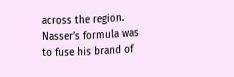across the region.  Nasser’s formula was to fuse his brand of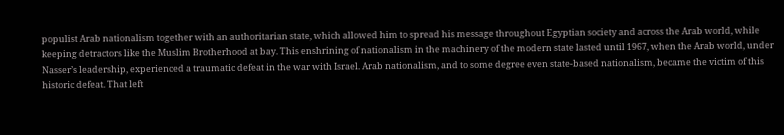populist Arab nationalism together with an authoritarian state, which allowed him to spread his message throughout Egyptian society and across the Arab world, while keeping detractors like the Muslim Brotherhood at bay. This enshrining of nationalism in the machinery of the modern state lasted until 1967, when the Arab world, under Nasser’s leadership, experienced a traumatic defeat in the war with Israel. Arab nationalism, and to some degree even state-based nationalism, became the victim of this historic defeat. That left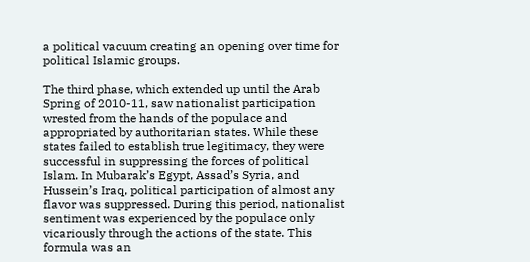a political vacuum creating an opening over time for political Islamic groups.

The third phase, which extended up until the Arab Spring of 2010-11, saw nationalist participation wrested from the hands of the populace and appropriated by authoritarian states. While these states failed to establish true legitimacy, they were successful in suppressing the forces of political Islam. In Mubarak’s Egypt, Assad’s Syria, and Hussein’s Iraq, political participation of almost any flavor was suppressed. During this period, nationalist sentiment was experienced by the populace only vicariously through the actions of the state. This formula was an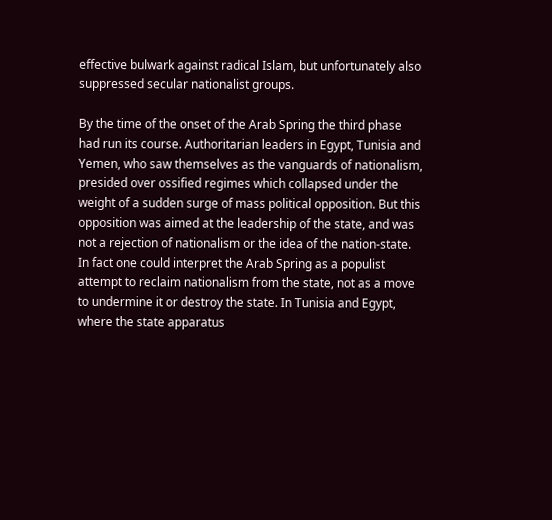effective bulwark against radical Islam, but unfortunately also suppressed secular nationalist groups.

By the time of the onset of the Arab Spring the third phase had run its course. Authoritarian leaders in Egypt, Tunisia and Yemen, who saw themselves as the vanguards of nationalism, presided over ossified regimes which collapsed under the weight of a sudden surge of mass political opposition. But this opposition was aimed at the leadership of the state, and was not a rejection of nationalism or the idea of the nation-state. In fact one could interpret the Arab Spring as a populist attempt to reclaim nationalism from the state, not as a move to undermine it or destroy the state. In Tunisia and Egypt, where the state apparatus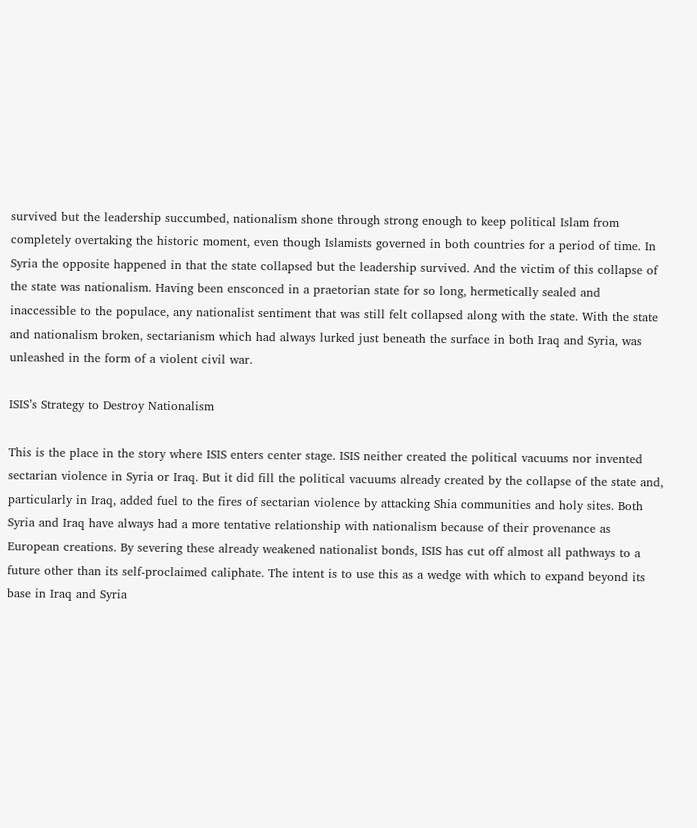survived but the leadership succumbed, nationalism shone through strong enough to keep political Islam from completely overtaking the historic moment, even though Islamists governed in both countries for a period of time. In Syria the opposite happened in that the state collapsed but the leadership survived. And the victim of this collapse of the state was nationalism. Having been ensconced in a praetorian state for so long, hermetically sealed and inaccessible to the populace, any nationalist sentiment that was still felt collapsed along with the state. With the state and nationalism broken, sectarianism which had always lurked just beneath the surface in both Iraq and Syria, was unleashed in the form of a violent civil war.

ISIS’s Strategy to Destroy Nationalism

This is the place in the story where ISIS enters center stage. ISIS neither created the political vacuums nor invented sectarian violence in Syria or Iraq. But it did fill the political vacuums already created by the collapse of the state and, particularly in Iraq, added fuel to the fires of sectarian violence by attacking Shia communities and holy sites. Both Syria and Iraq have always had a more tentative relationship with nationalism because of their provenance as European creations. By severing these already weakened nationalist bonds, ISIS has cut off almost all pathways to a future other than its self-proclaimed caliphate. The intent is to use this as a wedge with which to expand beyond its base in Iraq and Syria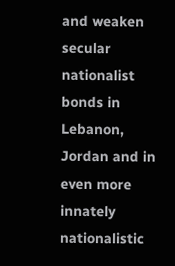and weaken secular nationalist bonds in Lebanon, Jordan and in even more innately nationalistic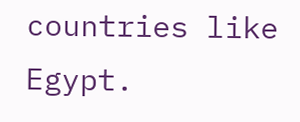countries like Egypt.